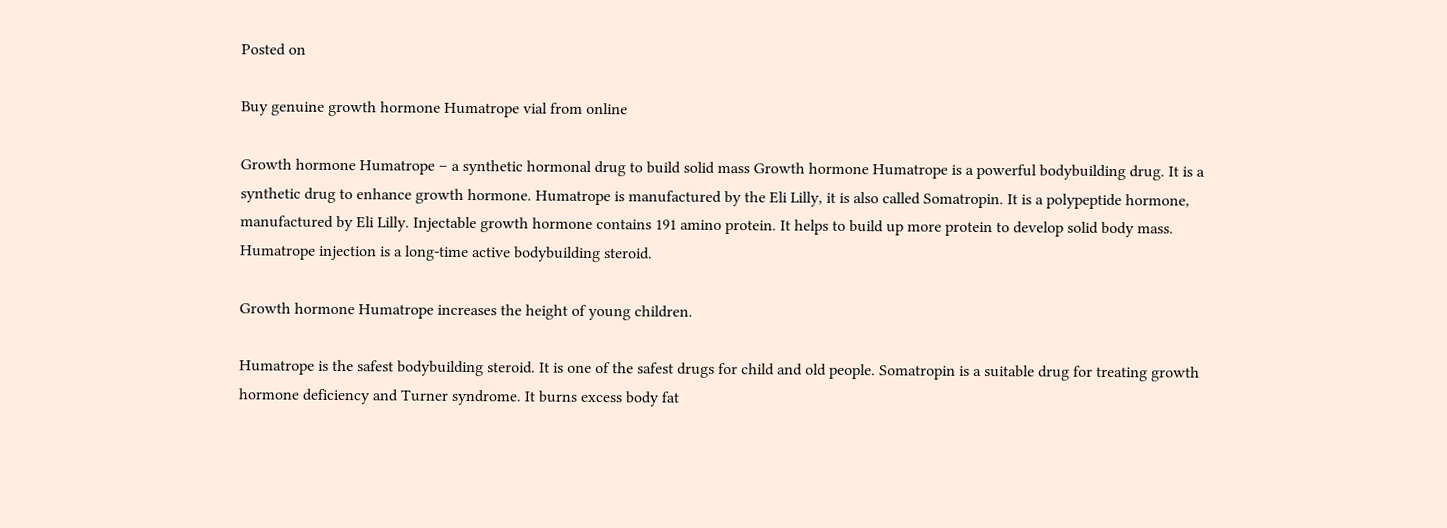Posted on

Buy genuine growth hormone Humatrope vial from online

Growth hormone Humatrope – a synthetic hormonal drug to build solid mass Growth hormone Humatrope is a powerful bodybuilding drug. It is a synthetic drug to enhance growth hormone. Humatrope is manufactured by the Eli Lilly, it is also called Somatropin. It is a polypeptide hormone, manufactured by Eli Lilly. Injectable growth hormone contains 191 amino protein. It helps to build up more protein to develop solid body mass. Humatrope injection is a long-time active bodybuilding steroid.

Growth hormone Humatrope increases the height of young children.

Humatrope is the safest bodybuilding steroid. It is one of the safest drugs for child and old people. Somatropin is a suitable drug for treating growth hormone deficiency and Turner syndrome. It burns excess body fat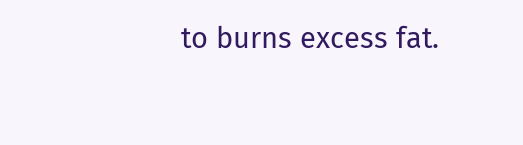to burns excess fat.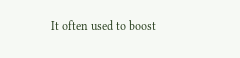It often used to boost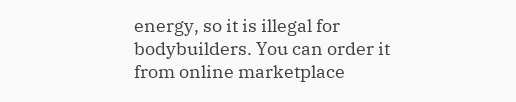energy, so it is illegal for bodybuilders. You can order it from online marketplace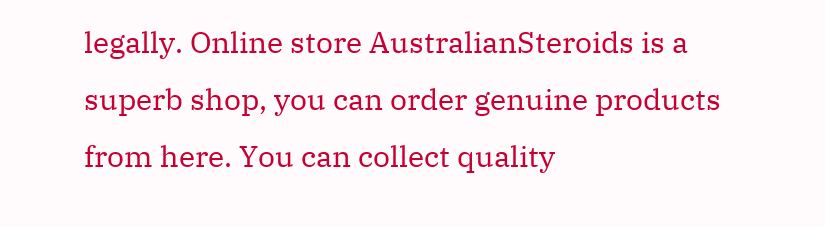legally. Online store AustralianSteroids is a superb shop, you can order genuine products from here. You can collect quality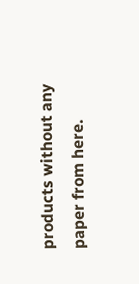products without any paper from here.